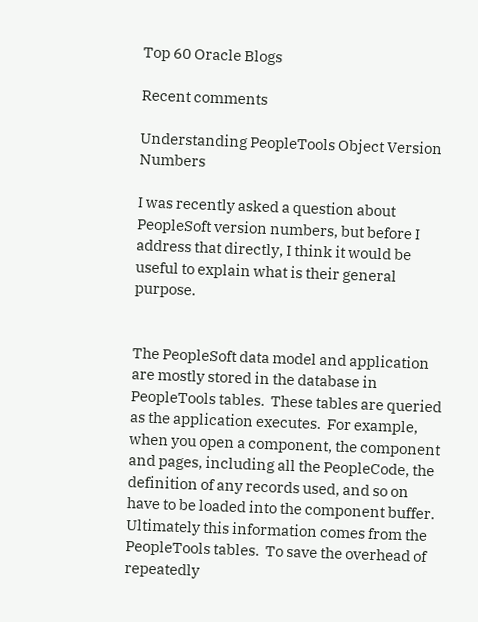Top 60 Oracle Blogs

Recent comments

Understanding PeopleTools Object Version Numbers

I was recently asked a question about PeopleSoft version numbers, but before I address that directly, I think it would be useful to explain what is their general purpose.


The PeopleSoft data model and application are mostly stored in the database in PeopleTools tables.  These tables are queried as the application executes.  For example, when you open a component, the component and pages, including all the PeopleCode, the definition of any records used, and so on have to be loaded into the component buffer.  Ultimately this information comes from the PeopleTools tables.  To save the overhead of repeatedly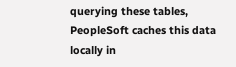querying these tables, PeopleSoft caches this data locally in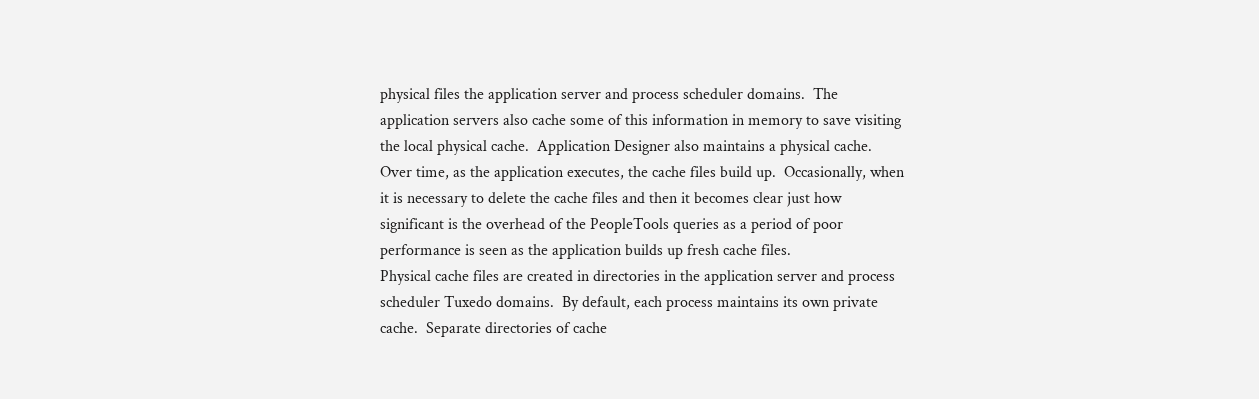physical files the application server and process scheduler domains.  The application servers also cache some of this information in memory to save visiting the local physical cache.  Application Designer also maintains a physical cache.
Over time, as the application executes, the cache files build up.  Occasionally, when it is necessary to delete the cache files and then it becomes clear just how significant is the overhead of the PeopleTools queries as a period of poor performance is seen as the application builds up fresh cache files.
Physical cache files are created in directories in the application server and process scheduler Tuxedo domains.  By default, each process maintains its own private cache.  Separate directories of cache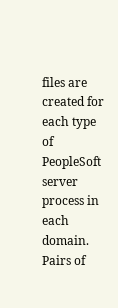files are created for each type of PeopleSoft server process in each domain.    Pairs of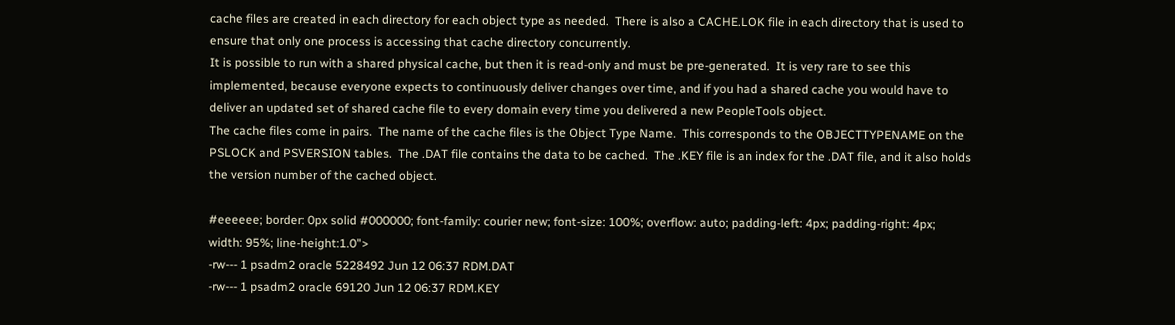cache files are created in each directory for each object type as needed.  There is also a CACHE.LOK file in each directory that is used to ensure that only one process is accessing that cache directory concurrently.
It is possible to run with a shared physical cache, but then it is read-only and must be pre-generated.  It is very rare to see this implemented, because everyone expects to continuously deliver changes over time, and if you had a shared cache you would have to deliver an updated set of shared cache file to every domain every time you delivered a new PeopleTools object.
The cache files come in pairs.  The name of the cache files is the Object Type Name.  This corresponds to the OBJECTTYPENAME on the PSLOCK and PSVERSION tables.  The .DAT file contains the data to be cached.  The .KEY file is an index for the .DAT file, and it also holds the version number of the cached object.

#eeeeee; border: 0px solid #000000; font-family: courier new; font-size: 100%; overflow: auto; padding-left: 4px; padding-right: 4px; width: 95%; line-height:1.0">
-rw--- 1 psadm2 oracle 5228492 Jun 12 06:37 RDM.DAT
-rw--- 1 psadm2 oracle 69120 Jun 12 06:37 RDM.KEY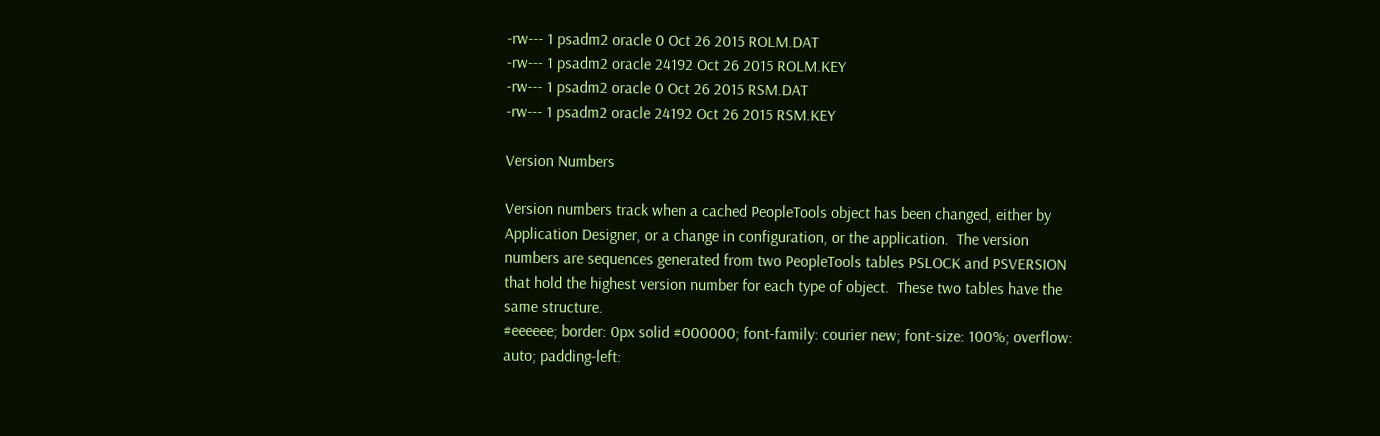-rw--- 1 psadm2 oracle 0 Oct 26 2015 ROLM.DAT
-rw--- 1 psadm2 oracle 24192 Oct 26 2015 ROLM.KEY
-rw--- 1 psadm2 oracle 0 Oct 26 2015 RSM.DAT
-rw--- 1 psadm2 oracle 24192 Oct 26 2015 RSM.KEY

Version Numbers

Version numbers track when a cached PeopleTools object has been changed, either by Application Designer, or a change in configuration, or the application.  The version numbers are sequences generated from two PeopleTools tables PSLOCK and PSVERSION that hold the highest version number for each type of object.  These two tables have the same structure.
#eeeeee; border: 0px solid #000000; font-family: courier new; font-size: 100%; overflow: auto; padding-left: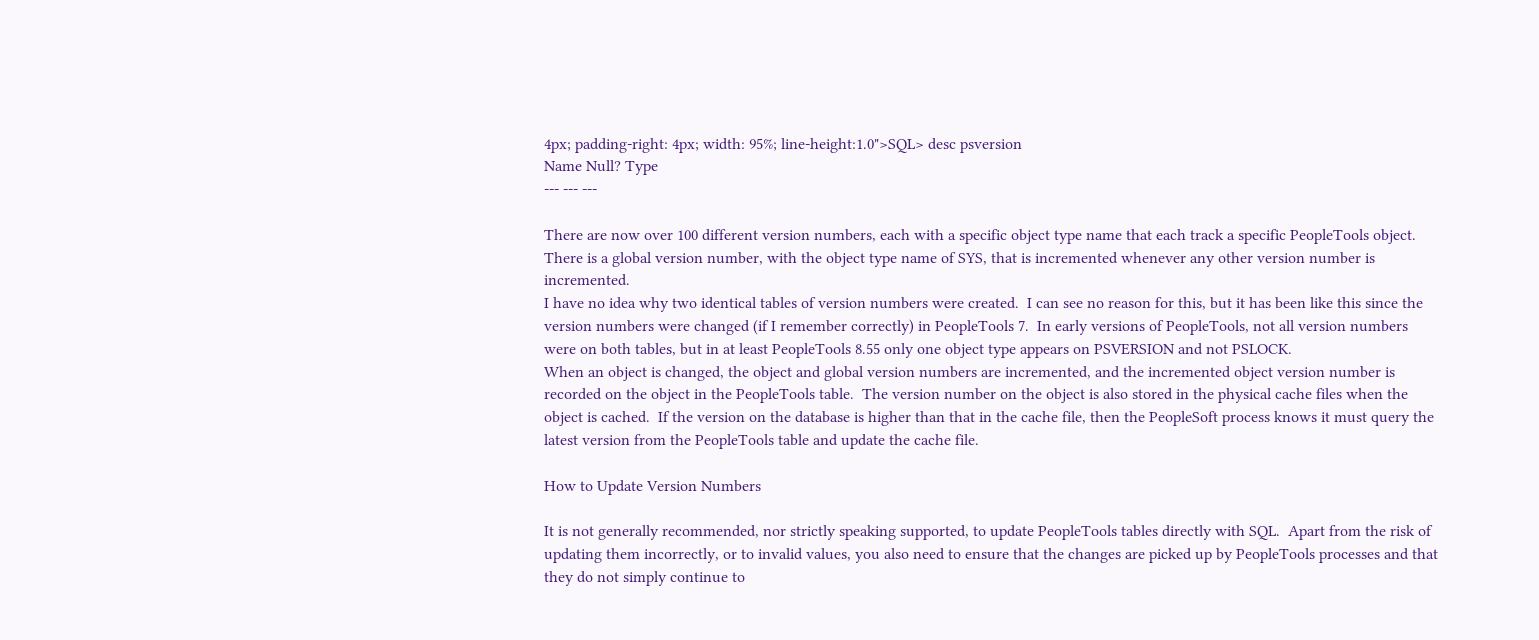4px; padding-right: 4px; width: 95%; line-height:1.0">SQL> desc psversion
Name Null? Type
--- --- ---

There are now over 100 different version numbers, each with a specific object type name that each track a specific PeopleTools object.  There is a global version number, with the object type name of SYS, that is incremented whenever any other version number is incremented.
I have no idea why two identical tables of version numbers were created.  I can see no reason for this, but it has been like this since the version numbers were changed (if I remember correctly) in PeopleTools 7.  In early versions of PeopleTools, not all version numbers were on both tables, but in at least PeopleTools 8.55 only one object type appears on PSVERSION and not PSLOCK.
When an object is changed, the object and global version numbers are incremented, and the incremented object version number is recorded on the object in the PeopleTools table.  The version number on the object is also stored in the physical cache files when the object is cached.  If the version on the database is higher than that in the cache file, then the PeopleSoft process knows it must query the latest version from the PeopleTools table and update the cache file.

How to Update Version Numbers

It is not generally recommended, nor strictly speaking supported, to update PeopleTools tables directly with SQL.  Apart from the risk of updating them incorrectly, or to invalid values, you also need to ensure that the changes are picked up by PeopleTools processes and that they do not simply continue to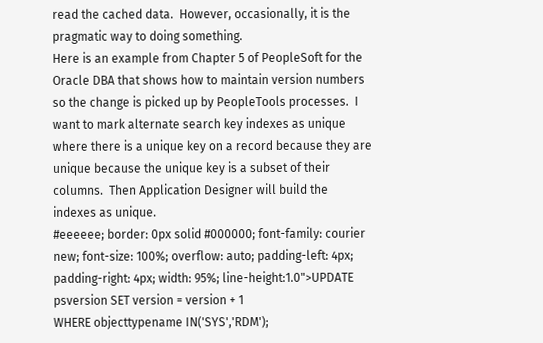read the cached data.  However, occasionally, it is the pragmatic way to doing something.
Here is an example from Chapter 5 of PeopleSoft for the Oracle DBA that shows how to maintain version numbers so the change is picked up by PeopleTools processes.  I want to mark alternate search key indexes as unique where there is a unique key on a record because they are unique because the unique key is a subset of their columns.  Then Application Designer will build the indexes as unique.
#eeeeee; border: 0px solid #000000; font-family: courier new; font-size: 100%; overflow: auto; padding-left: 4px; padding-right: 4px; width: 95%; line-height:1.0">UPDATE psversion SET version = version + 1
WHERE objecttypename IN('SYS','RDM');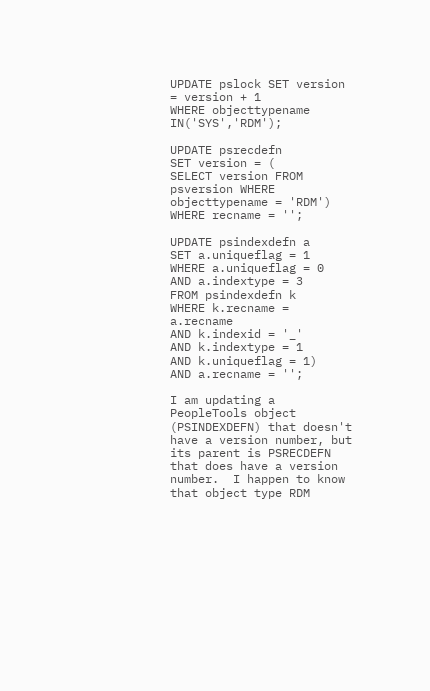UPDATE pslock SET version = version + 1
WHERE objecttypename IN('SYS','RDM');

UPDATE psrecdefn
SET version = (
SELECT version FROM psversion WHERE objecttypename = 'RDM')
WHERE recname = '';

UPDATE psindexdefn a
SET a.uniqueflag = 1
WHERE a.uniqueflag = 0
AND a.indextype = 3
FROM psindexdefn k
WHERE k.recname = a.recname
AND k.indexid = '_'
AND k.indextype = 1
AND k.uniqueflag = 1)
AND a.recname = '';

I am updating a PeopleTools object (PSINDEXDEFN) that doesn't have a version number, but its parent is PSRECDEFN that does have a version number.  I happen to know that object type RDM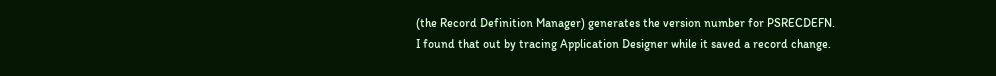(the Record Definition Manager) generates the version number for PSRECDEFN.  I found that out by tracing Application Designer while it saved a record change.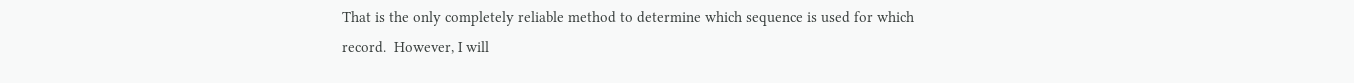That is the only completely reliable method to determine which sequence is used for which record.  However, I will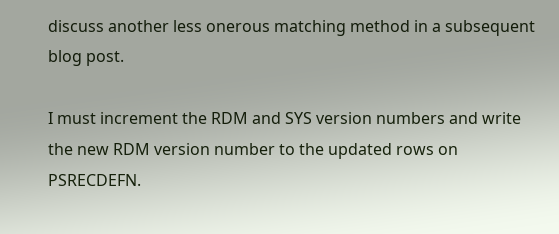discuss another less onerous matching method in a subsequent blog post.

I must increment the RDM and SYS version numbers and write the new RDM version number to the updated rows on PSRECDEFN.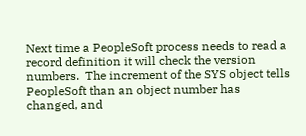Next time a PeopleSoft process needs to read a record definition it will check the version numbers.  The increment of the SYS object tells PeopleSoft than an object number has changed, and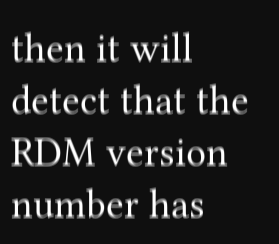then it will detect that the RDM version number has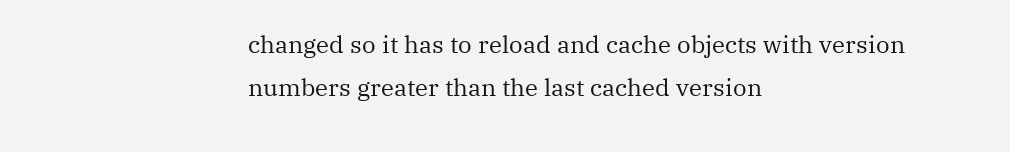changed so it has to reload and cache objects with version numbers greater than the last cached version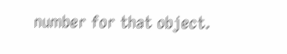number for that object.